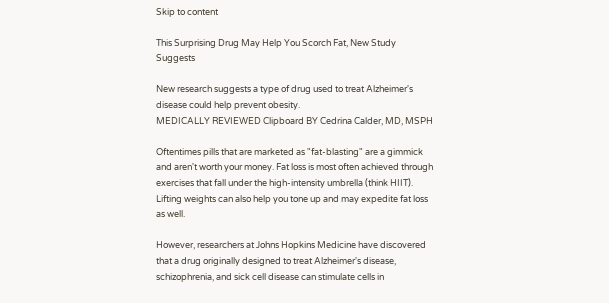Skip to content

This Surprising Drug May Help You Scorch Fat, New Study Suggests

New research suggests a type of drug used to treat Alzheimer's disease could help prevent obesity.
MEDICALLY REVIEWED Clipboard BY Cedrina Calder, MD, MSPH

Oftentimes pills that are marketed as "fat-blasting" are a gimmick and aren't worth your money. Fat loss is most often achieved through exercises that fall under the high-intensity umbrella (think HIIT). Lifting weights can also help you tone up and may expedite fat loss as well.

However, researchers at Johns Hopkins Medicine have discovered that a drug originally designed to treat Alzheimer's disease, schizophrenia, and sick cell disease can stimulate cells in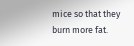mice so that they burn more fat.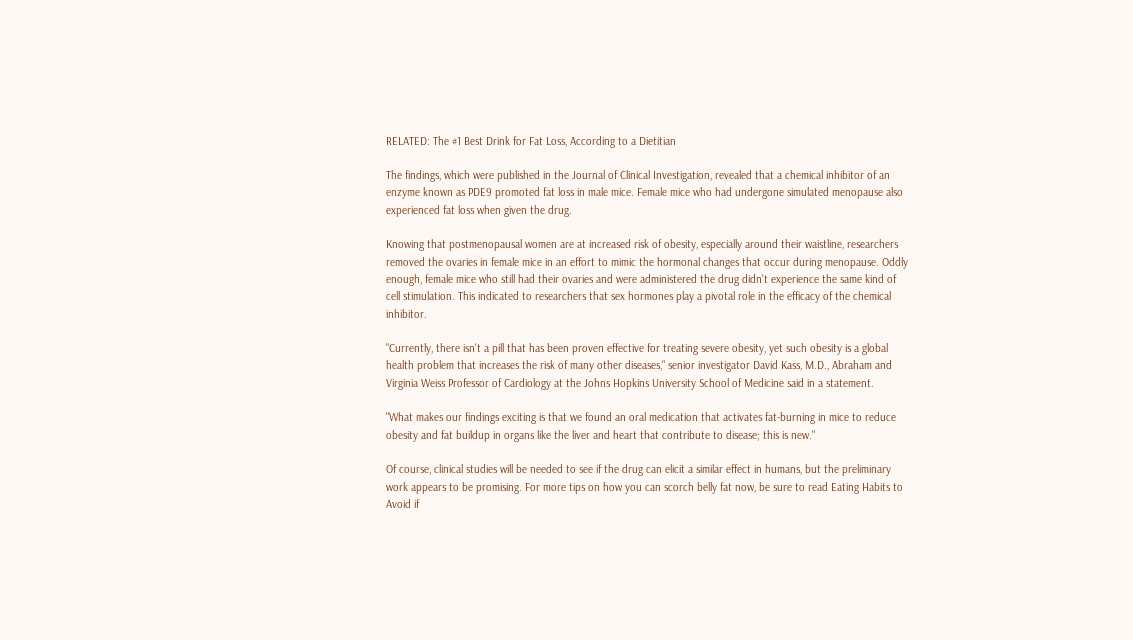RELATED: The #1 Best Drink for Fat Loss, According to a Dietitian

The findings, which were published in the Journal of Clinical Investigation, revealed that a chemical inhibitor of an enzyme known as PDE9 promoted fat loss in male mice. Female mice who had undergone simulated menopause also experienced fat loss when given the drug.

Knowing that postmenopausal women are at increased risk of obesity, especially around their waistline, researchers removed the ovaries in female mice in an effort to mimic the hormonal changes that occur during menopause. Oddly enough, female mice who still had their ovaries and were administered the drug didn't experience the same kind of cell stimulation. This indicated to researchers that sex hormones play a pivotal role in the efficacy of the chemical inhibitor.

"Currently, there isn't a pill that has been proven effective for treating severe obesity, yet such obesity is a global health problem that increases the risk of many other diseases," senior investigator David Kass, M.D., Abraham and Virginia Weiss Professor of Cardiology at the Johns Hopkins University School of Medicine said in a statement.

"What makes our findings exciting is that we found an oral medication that activates fat-burning in mice to reduce obesity and fat buildup in organs like the liver and heart that contribute to disease; this is new."

Of course, clinical studies will be needed to see if the drug can elicit a similar effect in humans, but the preliminary work appears to be promising. For more tips on how you can scorch belly fat now, be sure to read Eating Habits to Avoid if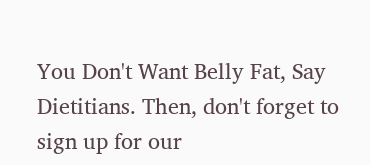You Don't Want Belly Fat, Say Dietitians. Then, don't forget to sign up for our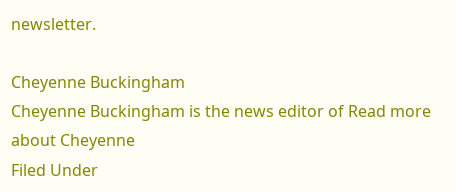newsletter.

Cheyenne Buckingham
Cheyenne Buckingham is the news editor of Read more about Cheyenne
Filed Under